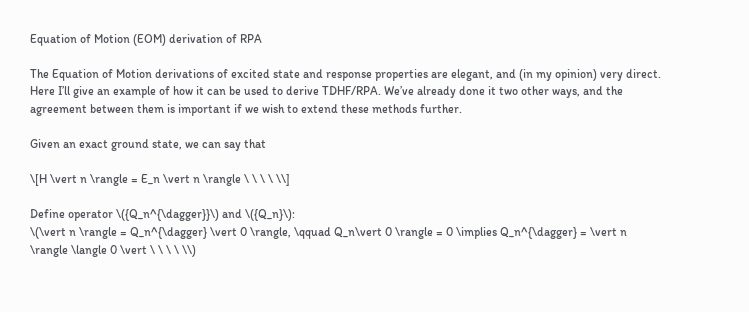Equation of Motion (EOM) derivation of RPA

The Equation of Motion derivations of excited state and response properties are elegant, and (in my opinion) very direct. Here I’ll give an example of how it can be used to derive TDHF/RPA. We’ve already done it two other ways, and the agreement between them is important if we wish to extend these methods further.

Given an exact ground state, we can say that

\[H \vert n \rangle = E_n \vert n \rangle \ \ \ \ \\]

Define operator \({Q_n^{\dagger}}\) and \({Q_n}\):
\(\vert n \rangle = Q_n^{\dagger} \vert 0 \rangle, \qquad Q_n\vert 0 \rangle = 0 \implies Q_n^{\dagger} = \vert n \rangle \langle 0 \vert \ \ \ \ \\)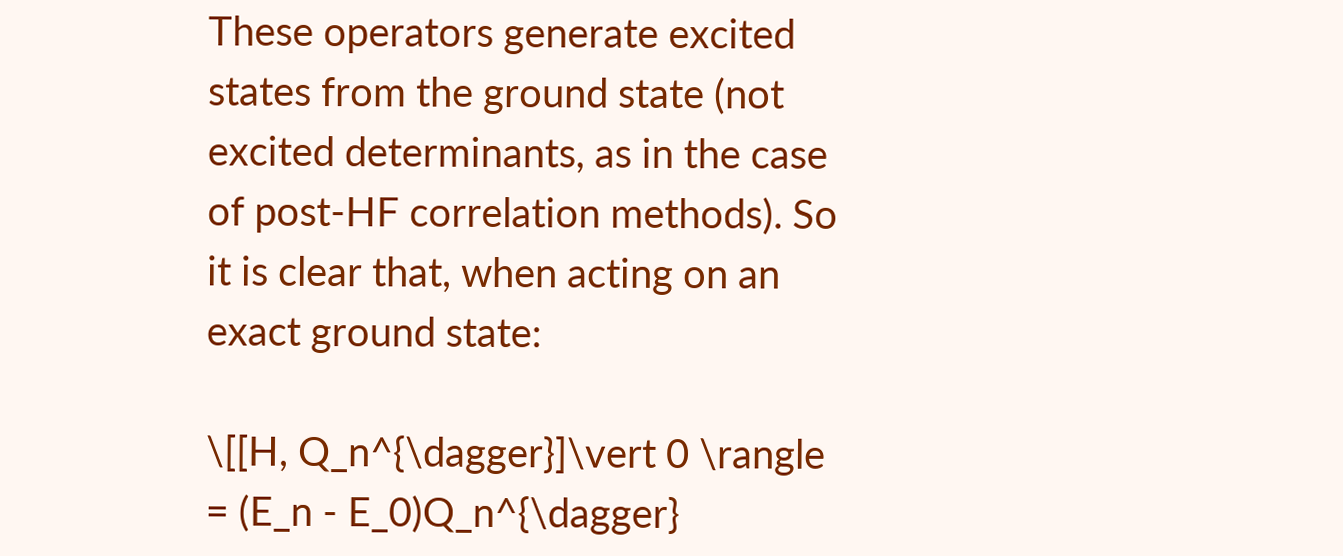These operators generate excited states from the ground state (not excited determinants, as in the case of post-HF correlation methods). So it is clear that, when acting on an exact ground state:

\[[H, Q_n^{\dagger}]\vert 0 \rangle = (E_n - E_0)Q_n^{\dagger}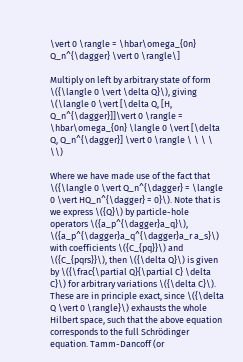\vert 0 \rangle = \hbar\omega_{0n} Q_n^{\dagger} \vert 0 \rangle\]

Multiply on left by arbitrary state of form \({\langle 0 \vert \delta Q}\), giving
\(\langle 0 \vert [\delta Q, [H, Q_n^{\dagger}]]\vert 0 \rangle = \hbar\omega_{0n} \langle 0 \vert [\delta Q, Q_n^{\dagger}] \vert 0 \rangle \ \ \ \ \\)

Where we have made use of the fact that \({\langle 0 \vert Q_n^{\dagger} = \langle 0 \vert HQ_n^{\dagger} = 0}\). Note that is we express \({Q}\) by particle-hole operators \({a_p^{\dagger}a_q}\), \({a_p^{\dagger}a_q^{\dagger}a_r a_s}\) with coefficients \({C_{pq}}\) and \({C_{pqrs}}\), then \({\delta Q}\) is given by \({\frac{\partial Q}{\partial C} \delta C}\) for arbitrary variations \({\delta C}\). These are in principle exact, since \({\delta Q \vert 0 \rangle}\) exhausts the whole Hilbert space, such that the above equation corresponds to the full Schrödinger equation. Tamm-Dancoff (or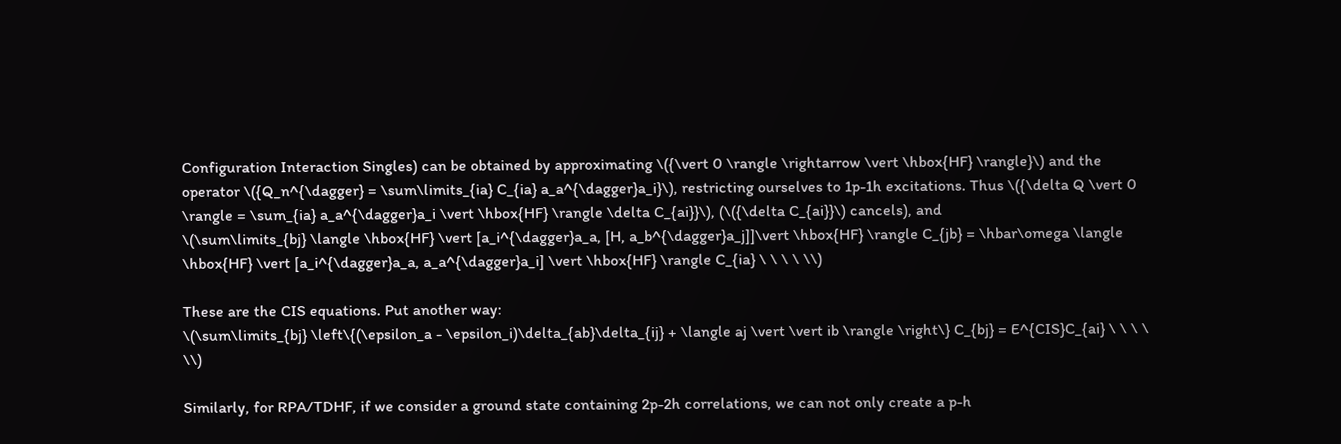Configuration Interaction Singles) can be obtained by approximating \({\vert 0 \rangle \rightarrow \vert \hbox{HF} \rangle}\) and the operator \({Q_n^{\dagger} = \sum\limits_{ia} C_{ia} a_a^{\dagger}a_i}\), restricting ourselves to 1p-1h excitations. Thus \({\delta Q \vert 0 \rangle = \sum_{ia} a_a^{\dagger}a_i \vert \hbox{HF} \rangle \delta C_{ai}}\), (\({\delta C_{ai}}\) cancels), and
\(\sum\limits_{bj} \langle \hbox{HF} \vert [a_i^{\dagger}a_a, [H, a_b^{\dagger}a_j]]\vert \hbox{HF} \rangle C_{jb} = \hbar\omega \langle \hbox{HF} \vert [a_i^{\dagger}a_a, a_a^{\dagger}a_i] \vert \hbox{HF} \rangle C_{ia} \ \ \ \ \\)

These are the CIS equations. Put another way:
\(\sum\limits_{bj} \left\{(\epsilon_a - \epsilon_i)\delta_{ab}\delta_{ij} + \langle aj \vert \vert ib \rangle \right\} C_{bj} = E^{CIS}C_{ai} \ \ \ \ \\)

Similarly, for RPA/TDHF, if we consider a ground state containing 2p-2h correlations, we can not only create a p-h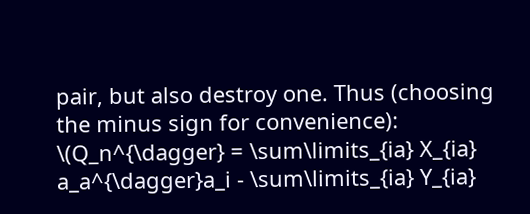pair, but also destroy one. Thus (choosing the minus sign for convenience):
\(Q_n^{\dagger} = \sum\limits_{ia} X_{ia} a_a^{\dagger}a_i - \sum\limits_{ia} Y_{ia}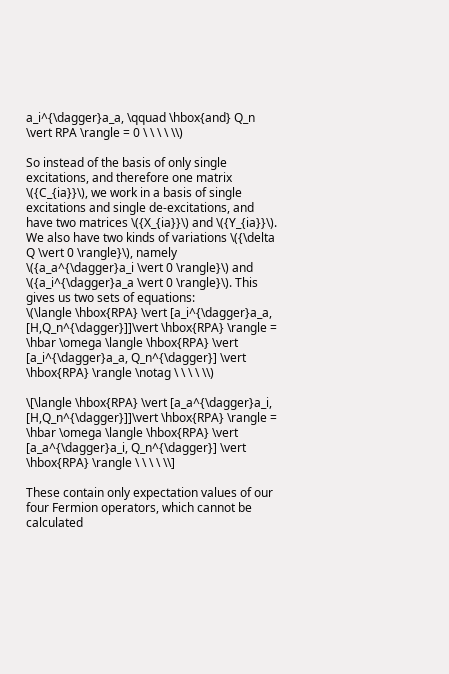a_i^{\dagger}a_a, \qquad \hbox{and} Q_n \vert RPA \rangle = 0 \ \ \ \ \\)

So instead of the basis of only single excitations, and therefore one matrix \({C_{ia}}\), we work in a basis of single excitations and single de-excitations, and have two matrices \({X_{ia}}\) and \({Y_{ia}}\). We also have two kinds of variations \({\delta Q \vert 0 \rangle}\), namely \({a_a^{\dagger}a_i \vert 0 \rangle}\) and \({a_i^{\dagger}a_a \vert 0 \rangle}\). This gives us two sets of equations:
\(\langle \hbox{RPA} \vert [a_i^{\dagger}a_a, [H,Q_n^{\dagger}]]\vert \hbox{RPA} \rangle = \hbar \omega \langle \hbox{RPA} \vert [a_i^{\dagger}a_a, Q_n^{\dagger}] \vert \hbox{RPA} \rangle \notag \ \ \ \ \\)

\[\langle \hbox{RPA} \vert [a_a^{\dagger}a_i, [H,Q_n^{\dagger}]]\vert \hbox{RPA} \rangle = \hbar \omega \langle \hbox{RPA} \vert [a_a^{\dagger}a_i, Q_n^{\dagger}] \vert \hbox{RPA} \rangle \ \ \ \ \\]

These contain only expectation values of our four Fermion operators, which cannot be calculated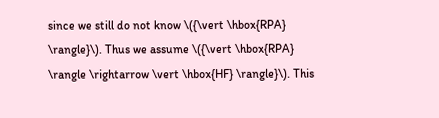since we still do not know \({\vert \hbox{RPA} \rangle}\). Thus we assume \({\vert \hbox{RPA} \rangle \rightarrow \vert \hbox{HF} \rangle}\). This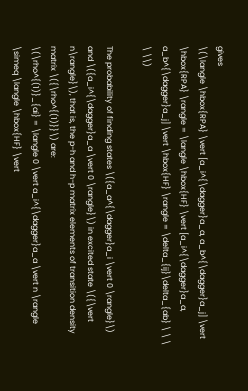gives
\(\langle \hbox{RPA} \vert [a_i^{\dagger}a_a, a_b^{\dagger}a_j] \vert \hbox{RPA} \rangle = \langle \hbox{HF} \vert [a_i^{\dagger}a_a, a_b^{\dagger}a_j] \vert \hbox{HF} \rangle = \delta_{ij}\delta_{ab} \ \ \ \ \\)

The probability of finding states \({a_a^{\dagger}a_i \vert 0 \rangle}\) and \({a_i^{\dagger}a_a \vert 0 \rangle}\) in excited state \({\vert n\rangle}\), that is, the p-h and h-p matrix elements of transition density matrix \({\rho^{(1)}}\) are:
\(\rho^{(1)}_{ai} = \langle 0 \vert a_i^{\dagger}a_a \vert n \rangle \simeq \langle \hbox{HF} \vert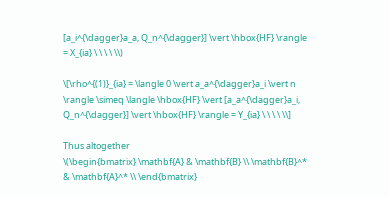[a_i^{\dagger}a_a, Q_n^{\dagger}] \vert \hbox{HF} \rangle = X_{ia} \ \ \ \ \\)

\[\rho^{(1)}_{ia} = \langle 0 \vert a_a^{\dagger}a_i \vert n \rangle \simeq \langle \hbox{HF} \vert [a_a^{\dagger}a_i, Q_n^{\dagger}] \vert \hbox{HF} \rangle = Y_{ia} \ \ \ \ \\]

Thus altogether
\(\begin{bmatrix} \mathbf{A} & \mathbf{B} \\ \mathbf{B}^* & \mathbf{A}^* \\ \end{bmatrix}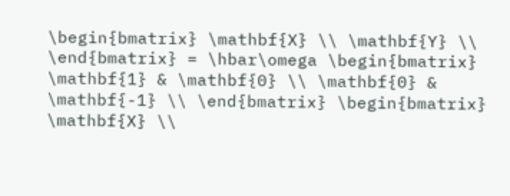\begin{bmatrix} \mathbf{X} \\ \mathbf{Y} \\ \end{bmatrix} = \hbar\omega \begin{bmatrix} \mathbf{1} & \mathbf{0} \\ \mathbf{0} & \mathbf{-1} \\ \end{bmatrix} \begin{bmatrix} \mathbf{X} \\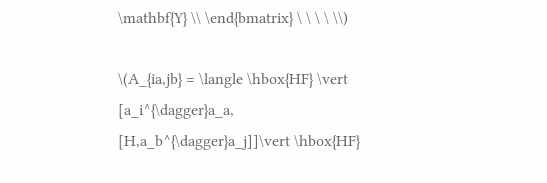\mathbf{Y} \\ \end{bmatrix} \ \ \ \ \\)

\(A_{ia,jb} = \langle \hbox{HF} \vert [a_i^{\dagger}a_a, [H,a_b^{\dagger}a_j]]\vert \hbox{HF}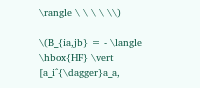\rangle \ \ \ \ \\)

\(B_{ia,jb} = - \langle \hbox{HF} \vert [a_i^{\dagger}a_a,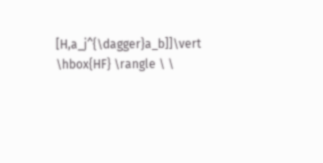[H,a_j^{\dagger}a_b]]\vert \hbox{HF} \rangle \ \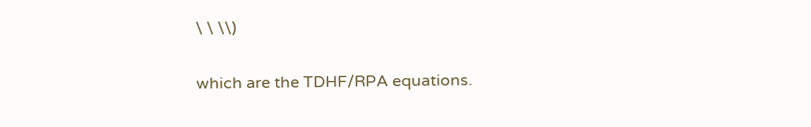\ \ \\)

which are the TDHF/RPA equations.